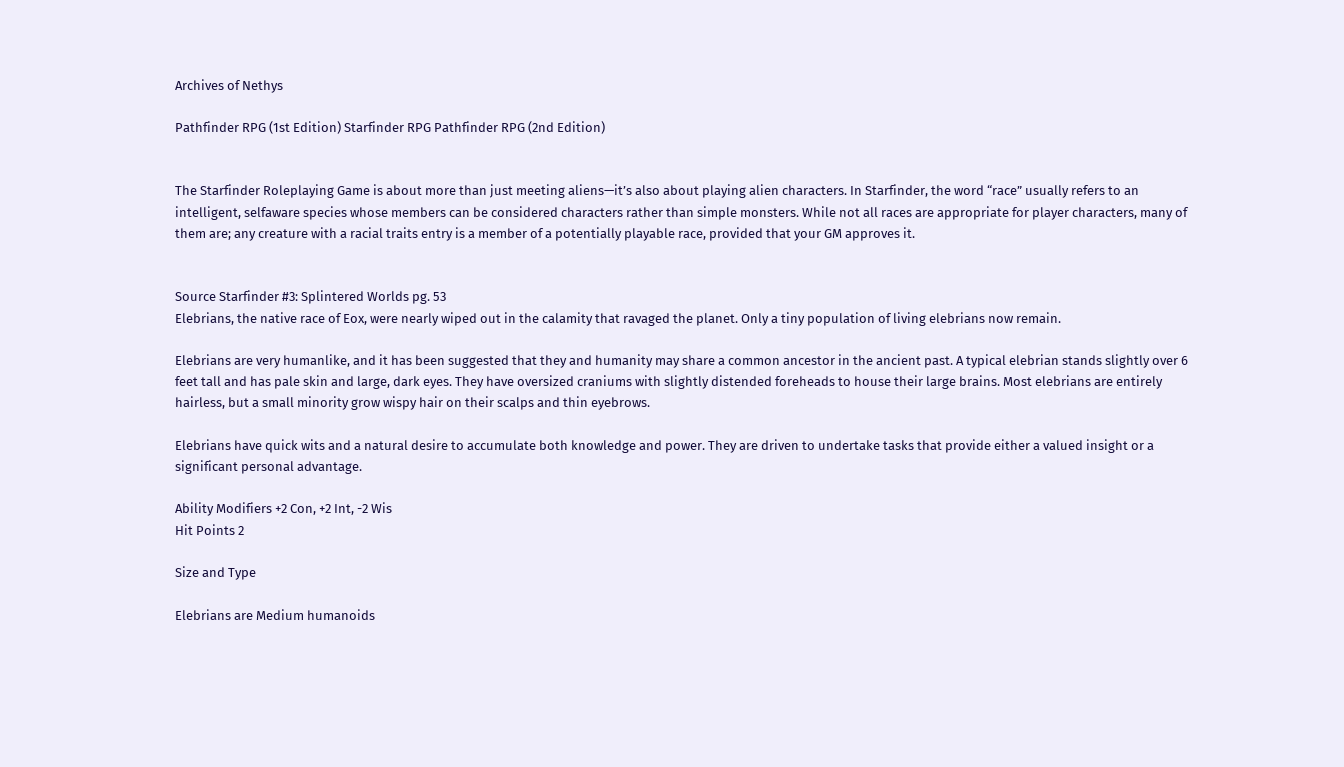Archives of Nethys

Pathfinder RPG (1st Edition) Starfinder RPG Pathfinder RPG (2nd Edition)


The Starfinder Roleplaying Game is about more than just meeting aliens—it’s also about playing alien characters. In Starfinder, the word “race” usually refers to an intelligent, selfaware species whose members can be considered characters rather than simple monsters. While not all races are appropriate for player characters, many of them are; any creature with a racial traits entry is a member of a potentially playable race, provided that your GM approves it.


Source Starfinder #3: Splintered Worlds pg. 53
Elebrians, the native race of Eox, were nearly wiped out in the calamity that ravaged the planet. Only a tiny population of living elebrians now remain.

Elebrians are very humanlike, and it has been suggested that they and humanity may share a common ancestor in the ancient past. A typical elebrian stands slightly over 6 feet tall and has pale skin and large, dark eyes. They have oversized craniums with slightly distended foreheads to house their large brains. Most elebrians are entirely hairless, but a small minority grow wispy hair on their scalps and thin eyebrows.

Elebrians have quick wits and a natural desire to accumulate both knowledge and power. They are driven to undertake tasks that provide either a valued insight or a significant personal advantage.

Ability Modifiers +2 Con, +2 Int, -2 Wis
Hit Points 2

Size and Type

Elebrians are Medium humanoids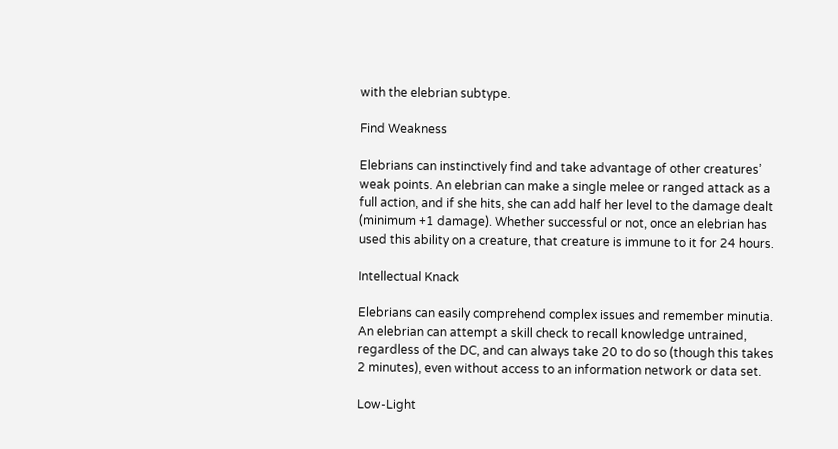with the elebrian subtype.

Find Weakness

Elebrians can instinctively find and take advantage of other creatures’ weak points. An elebrian can make a single melee or ranged attack as a full action, and if she hits, she can add half her level to the damage dealt (minimum +1 damage). Whether successful or not, once an elebrian has used this ability on a creature, that creature is immune to it for 24 hours.

Intellectual Knack

Elebrians can easily comprehend complex issues and remember minutia. An elebrian can attempt a skill check to recall knowledge untrained, regardless of the DC, and can always take 20 to do so (though this takes 2 minutes), even without access to an information network or data set.

Low-Light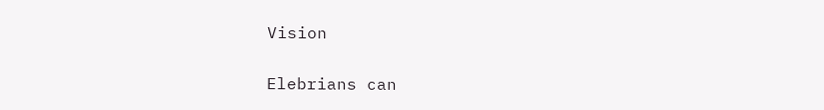Vision

Elebrians can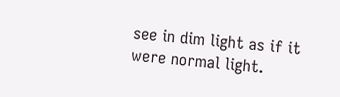see in dim light as if it were normal light.